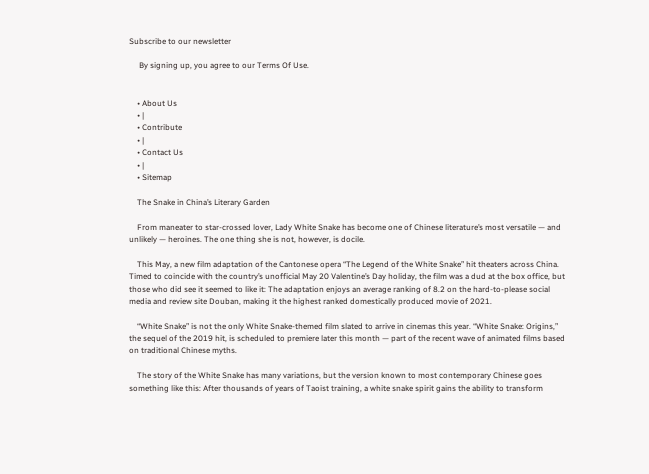Subscribe to our newsletter

     By signing up, you agree to our Terms Of Use.


    • About Us
    • |
    • Contribute
    • |
    • Contact Us
    • |
    • Sitemap

    The Snake in China’s Literary Garden

    From maneater to star-crossed lover, Lady White Snake has become one of Chinese literature’s most versatile — and unlikely — heroines. The one thing she is not, however, is docile.

    This May, a new film adaptation of the Cantonese opera “The Legend of the White Snake” hit theaters across China. Timed to coincide with the country’s unofficial May 20 Valentine’s Day holiday, the film was a dud at the box office, but those who did see it seemed to like it: The adaptation enjoys an average ranking of 8.2 on the hard-to-please social media and review site Douban, making it the highest ranked domestically produced movie of 2021.

    “White Snake” is not the only White Snake-themed film slated to arrive in cinemas this year. “White Snake: Origins,” the sequel of the 2019 hit, is scheduled to premiere later this month — part of the recent wave of animated films based on traditional Chinese myths.

    The story of the White Snake has many variations, but the version known to most contemporary Chinese goes something like this: After thousands of years of Taoist training, a white snake spirit gains the ability to transform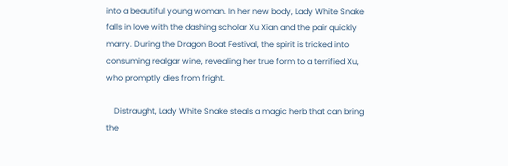into a beautiful young woman. In her new body, Lady White Snake falls in love with the dashing scholar Xu Xian and the pair quickly marry. During the Dragon Boat Festival, the spirit is tricked into consuming realgar wine, revealing her true form to a terrified Xu, who promptly dies from fright.

    Distraught, Lady White Snake steals a magic herb that can bring the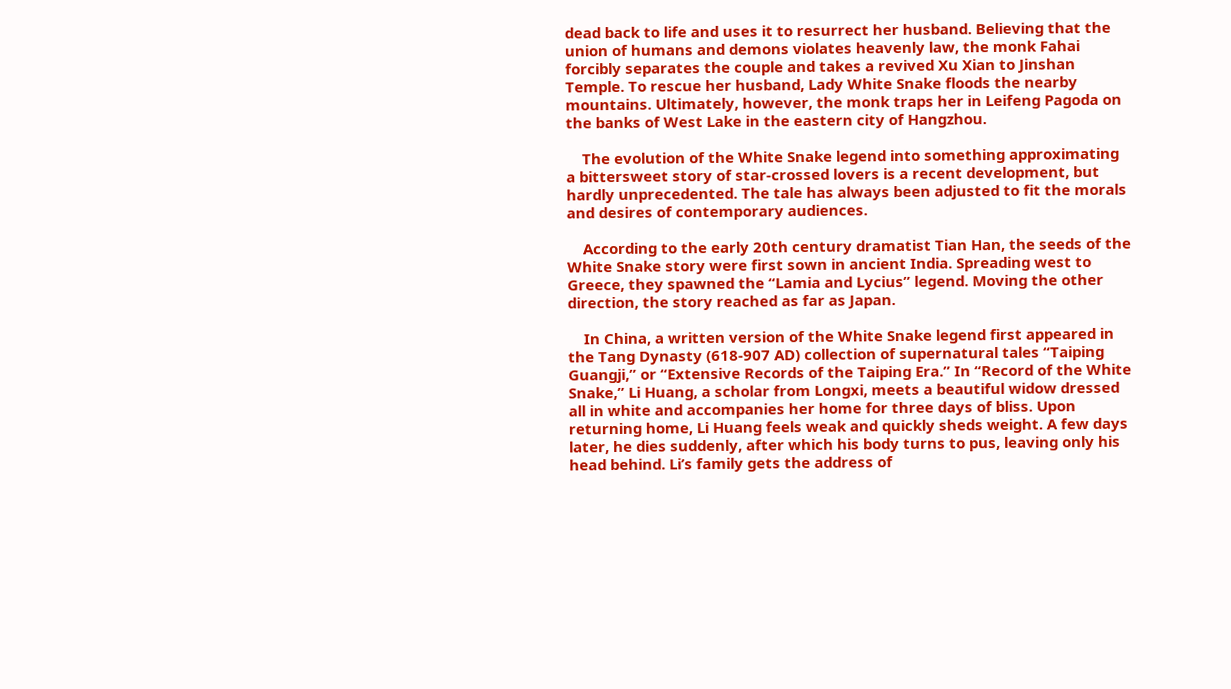dead back to life and uses it to resurrect her husband. Believing that the union of humans and demons violates heavenly law, the monk Fahai forcibly separates the couple and takes a revived Xu Xian to Jinshan Temple. To rescue her husband, Lady White Snake floods the nearby mountains. Ultimately, however, the monk traps her in Leifeng Pagoda on the banks of West Lake in the eastern city of Hangzhou.

    The evolution of the White Snake legend into something approximating a bittersweet story of star-crossed lovers is a recent development, but hardly unprecedented. The tale has always been adjusted to fit the morals and desires of contemporary audiences.

    According to the early 20th century dramatist Tian Han, the seeds of the White Snake story were first sown in ancient India. Spreading west to Greece, they spawned the “Lamia and Lycius” legend. Moving the other direction, the story reached as far as Japan.

    In China, a written version of the White Snake legend first appeared in the Tang Dynasty (618-907 AD) collection of supernatural tales “Taiping Guangji,” or “Extensive Records of the Taiping Era.” In “Record of the White Snake,” Li Huang, a scholar from Longxi, meets a beautiful widow dressed all in white and accompanies her home for three days of bliss. Upon returning home, Li Huang feels weak and quickly sheds weight. A few days later, he dies suddenly, after which his body turns to pus, leaving only his head behind. Li’s family gets the address of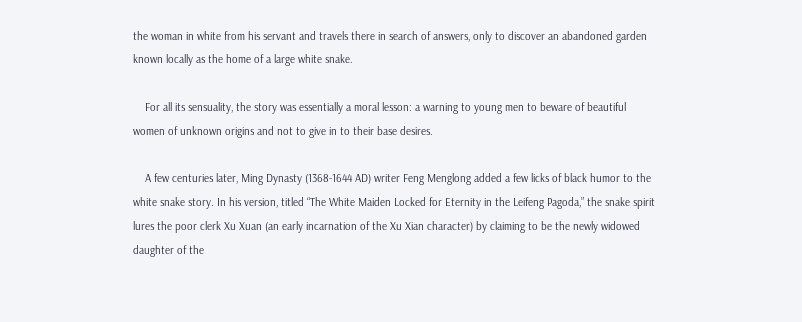the woman in white from his servant and travels there in search of answers, only to discover an abandoned garden known locally as the home of a large white snake.

    For all its sensuality, the story was essentially a moral lesson: a warning to young men to beware of beautiful women of unknown origins and not to give in to their base desires.

    A few centuries later, Ming Dynasty (1368-1644 AD) writer Feng Menglong added a few licks of black humor to the white snake story. In his version, titled “The White Maiden Locked for Eternity in the Leifeng Pagoda,” the snake spirit lures the poor clerk Xu Xuan (an early incarnation of the Xu Xian character) by claiming to be the newly widowed daughter of the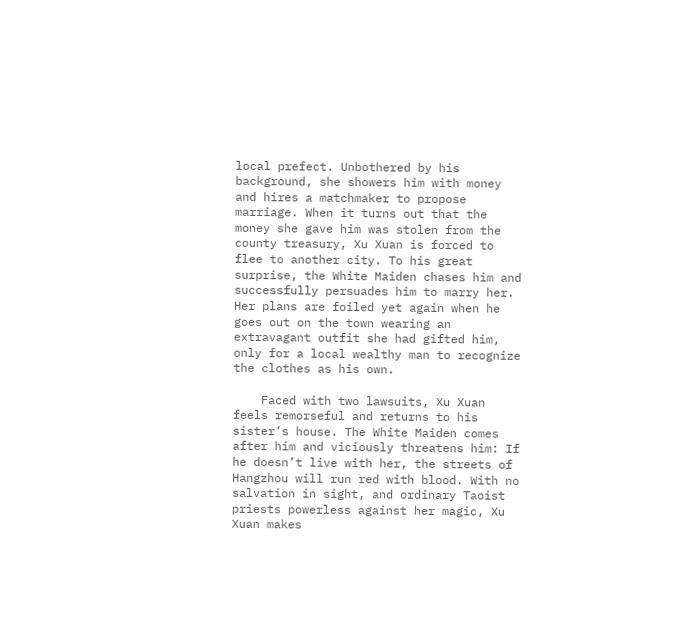local prefect. Unbothered by his background, she showers him with money and hires a matchmaker to propose marriage. When it turns out that the money she gave him was stolen from the county treasury, Xu Xuan is forced to flee to another city. To his great surprise, the White Maiden chases him and successfully persuades him to marry her. Her plans are foiled yet again when he goes out on the town wearing an extravagant outfit she had gifted him, only for a local wealthy man to recognize the clothes as his own.

    Faced with two lawsuits, Xu Xuan feels remorseful and returns to his sister’s house. The White Maiden comes after him and viciously threatens him: If he doesn’t live with her, the streets of Hangzhou will run red with blood. With no salvation in sight, and ordinary Taoist priests powerless against her magic, Xu Xuan makes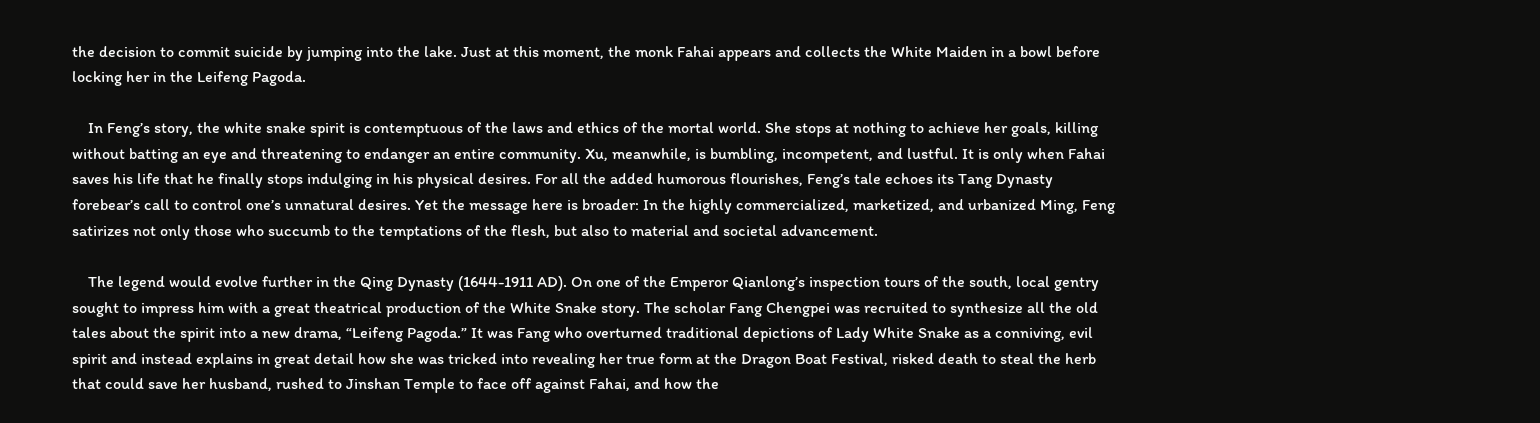the decision to commit suicide by jumping into the lake. Just at this moment, the monk Fahai appears and collects the White Maiden in a bowl before locking her in the Leifeng Pagoda.

    In Feng’s story, the white snake spirit is contemptuous of the laws and ethics of the mortal world. She stops at nothing to achieve her goals, killing without batting an eye and threatening to endanger an entire community. Xu, meanwhile, is bumbling, incompetent, and lustful. It is only when Fahai saves his life that he finally stops indulging in his physical desires. For all the added humorous flourishes, Feng’s tale echoes its Tang Dynasty forebear’s call to control one’s unnatural desires. Yet the message here is broader: In the highly commercialized, marketized, and urbanized Ming, Feng satirizes not only those who succumb to the temptations of the flesh, but also to material and societal advancement.

    The legend would evolve further in the Qing Dynasty (1644-1911 AD). On one of the Emperor Qianlong’s inspection tours of the south, local gentry sought to impress him with a great theatrical production of the White Snake story. The scholar Fang Chengpei was recruited to synthesize all the old tales about the spirit into a new drama, “Leifeng Pagoda.” It was Fang who overturned traditional depictions of Lady White Snake as a conniving, evil spirit and instead explains in great detail how she was tricked into revealing her true form at the Dragon Boat Festival, risked death to steal the herb that could save her husband, rushed to Jinshan Temple to face off against Fahai, and how the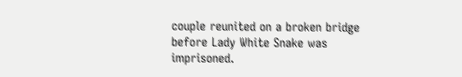couple reunited on a broken bridge before Lady White Snake was imprisoned.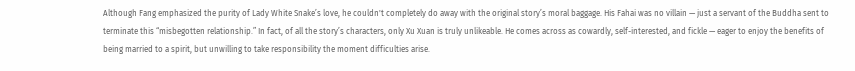Although Fang emphasized the purity of Lady White Snake’s love, he couldn't completely do away with the original story’s moral baggage. His Fahai was no villain — just a servant of the Buddha sent to terminate this “misbegotten relationship.” In fact, of all the story’s characters, only Xu Xuan is truly unlikeable. He comes across as cowardly, self-interested, and fickle — eager to enjoy the benefits of being married to a spirit, but unwilling to take responsibility the moment difficulties arise.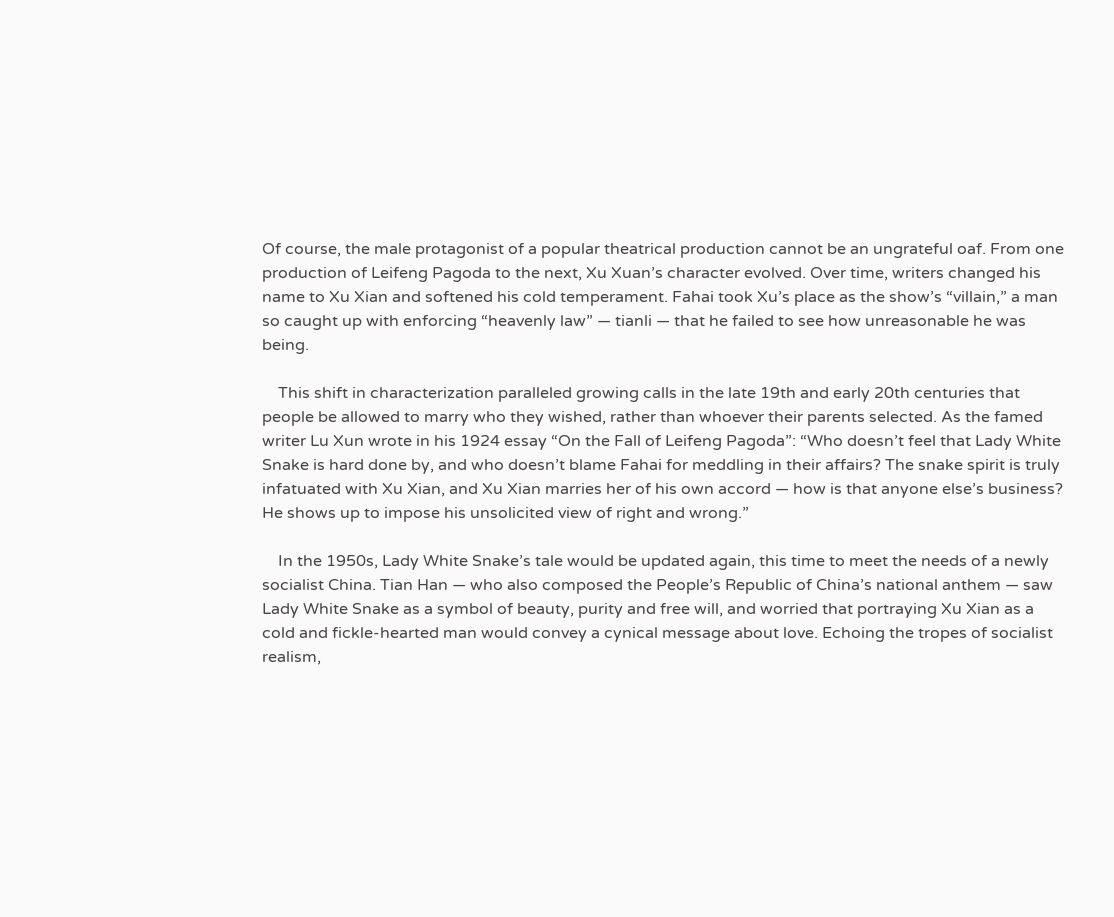Of course, the male protagonist of a popular theatrical production cannot be an ungrateful oaf. From one production of Leifeng Pagoda to the next, Xu Xuan’s character evolved. Over time, writers changed his name to Xu Xian and softened his cold temperament. Fahai took Xu’s place as the show’s “villain,” a man so caught up with enforcing “heavenly law” — tianli — that he failed to see how unreasonable he was being.

    This shift in characterization paralleled growing calls in the late 19th and early 20th centuries that people be allowed to marry who they wished, rather than whoever their parents selected. As the famed writer Lu Xun wrote in his 1924 essay “On the Fall of Leifeng Pagoda”: “Who doesn’t feel that Lady White Snake is hard done by, and who doesn’t blame Fahai for meddling in their affairs? The snake spirit is truly infatuated with Xu Xian, and Xu Xian marries her of his own accord — how is that anyone else’s business? He shows up to impose his unsolicited view of right and wrong.”

    In the 1950s, Lady White Snake’s tale would be updated again, this time to meet the needs of a newly socialist China. Tian Han — who also composed the People’s Republic of China’s national anthem — saw Lady White Snake as a symbol of beauty, purity and free will, and worried that portraying Xu Xian as a cold and fickle-hearted man would convey a cynical message about love. Echoing the tropes of socialist realism,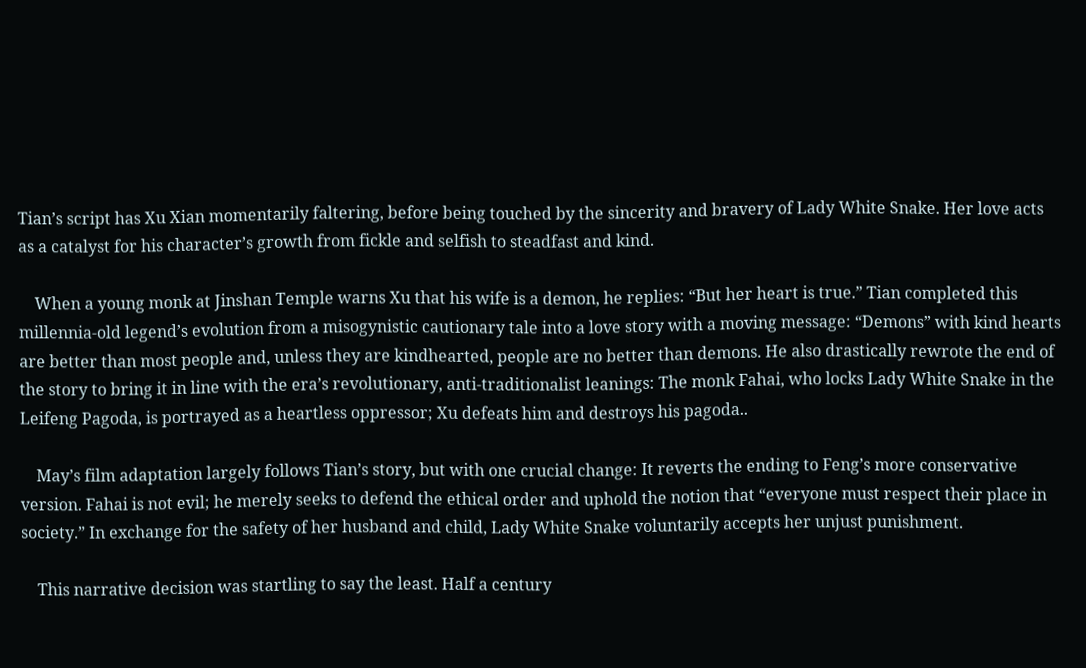Tian’s script has Xu Xian momentarily faltering, before being touched by the sincerity and bravery of Lady White Snake. Her love acts as a catalyst for his character’s growth from fickle and selfish to steadfast and kind.

    When a young monk at Jinshan Temple warns Xu that his wife is a demon, he replies: “But her heart is true.” Tian completed this millennia-old legend’s evolution from a misogynistic cautionary tale into a love story with a moving message: “Demons” with kind hearts are better than most people and, unless they are kindhearted, people are no better than demons. He also drastically rewrote the end of the story to bring it in line with the era’s revolutionary, anti-traditionalist leanings: The monk Fahai, who locks Lady White Snake in the Leifeng Pagoda, is portrayed as a heartless oppressor; Xu defeats him and destroys his pagoda..

    May’s film adaptation largely follows Tian’s story, but with one crucial change: It reverts the ending to Feng’s more conservative version. Fahai is not evil; he merely seeks to defend the ethical order and uphold the notion that “everyone must respect their place in society.” In exchange for the safety of her husband and child, Lady White Snake voluntarily accepts her unjust punishment.

    This narrative decision was startling to say the least. Half a century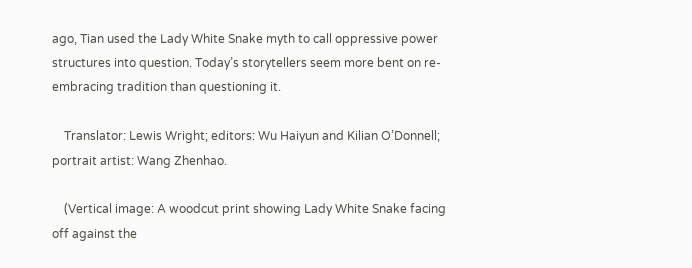ago, Tian used the Lady White Snake myth to call oppressive power structures into question. Today’s storytellers seem more bent on re-embracing tradition than questioning it.

    Translator: Lewis Wright; editors: Wu Haiyun and Kilian O’Donnell; portrait artist: Wang Zhenhao.

    (Vertical image: A woodcut print showing Lady White Snake facing off against the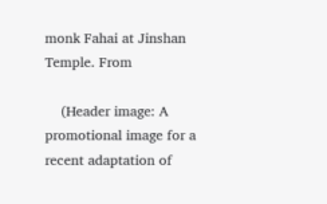monk Fahai at Jinshan Temple. From

    (Header image: A promotional image for a recent adaptation of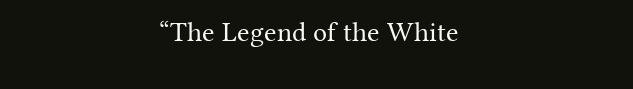“The Legend of the White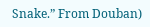Snake.” From Douban)